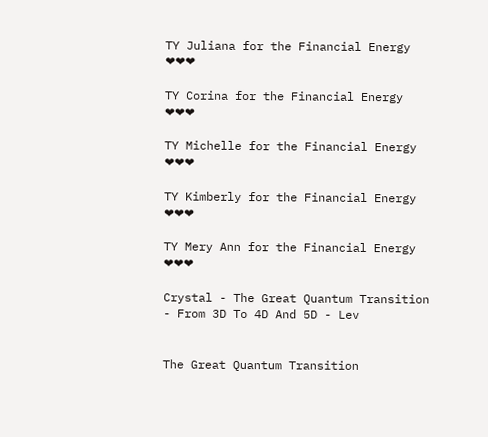TY Juliana for the Financial Energy ❤❤❤

TY Corina for the Financial Energy ❤❤❤

TY Michelle for the Financial Energy ❤❤❤

TY Kimberly for the Financial Energy ❤❤❤

TY Mery Ann for the Financial Energy ❤❤❤

Crystal - The Great Quantum Transition - From 3D To 4D And 5D - Lev


The Great Quantum Transition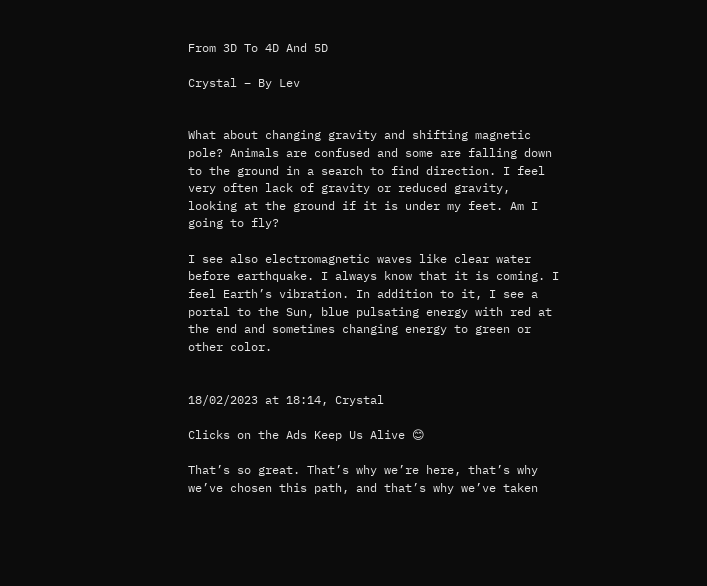From 3D To 4D And 5D

Crystal – By Lev


What about changing gravity and shifting magnetic pole? Animals are confused and some are falling down to the ground in a search to find direction. I feel very often lack of gravity or reduced gravity, looking at the ground if it is under my feet. Am I going to fly?

I see also electromagnetic waves like clear water before earthquake. I always know that it is coming. I feel Earth’s vibration. In addition to it, I see a portal to the Sun, blue pulsating energy with red at the end and sometimes changing energy to green or other color.


18/02/2023 at 18:14, Crystal

Clicks on the Ads Keep Us Alive 😊

That’s so great. That’s why we’re here, that’s why we’ve chosen this path, and that’s why we’ve taken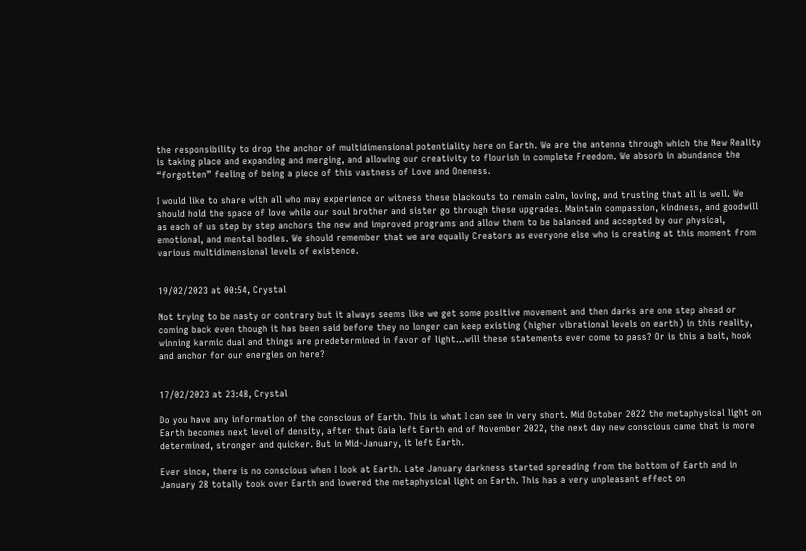the responsibility to drop the anchor of multidimensional potentiality here on Earth. We are the antenna through which the New Reality is taking place and expanding and merging, and allowing our creativity to flourish in complete Freedom. We absorb in abundance the “forgotten” feeling of being a piece of this vastness of Love and Oneness.

I would like to share with all who may experience or witness these blackouts to remain calm, loving, and trusting that all is well. We should hold the space of love while our soul brother and sister go through these upgrades. Maintain compassion, kindness, and goodwill as each of us step by step anchors the new and improved programs and allow them to be balanced and accepted by our physical, emotional, and mental bodies. We should remember that we are equally Creators as everyone else who is creating at this moment from various multidimensional levels of existence.


19/02/2023 at 00:54, Crystal

Not trying to be nasty or contrary but it always seems like we get some positive movement and then darks are one step ahead or coming back even though it has been said before they no longer can keep existing (higher vibrational levels on earth) in this reality, winning karmic dual and things are predetermined in favor of light…will these statements ever come to pass? Or is this a bait, hook and anchor for our energies on here?


17/02/2023 at 23:48, Crystal

Do you have any information of the conscious of Earth. This is what I can see in very short. Mid October 2022 the metaphysical light on Earth becomes next level of density, after that Gaia left Earth end of November 2022, the next day new conscious came that is more determined, stronger and quicker. But in Mid-January, it left Earth.

Ever since, there is no conscious when I look at Earth. Late January darkness started spreading from the bottom of Earth and in January 28 totally took over Earth and lowered the metaphysical light on Earth. This has a very unpleasant effect on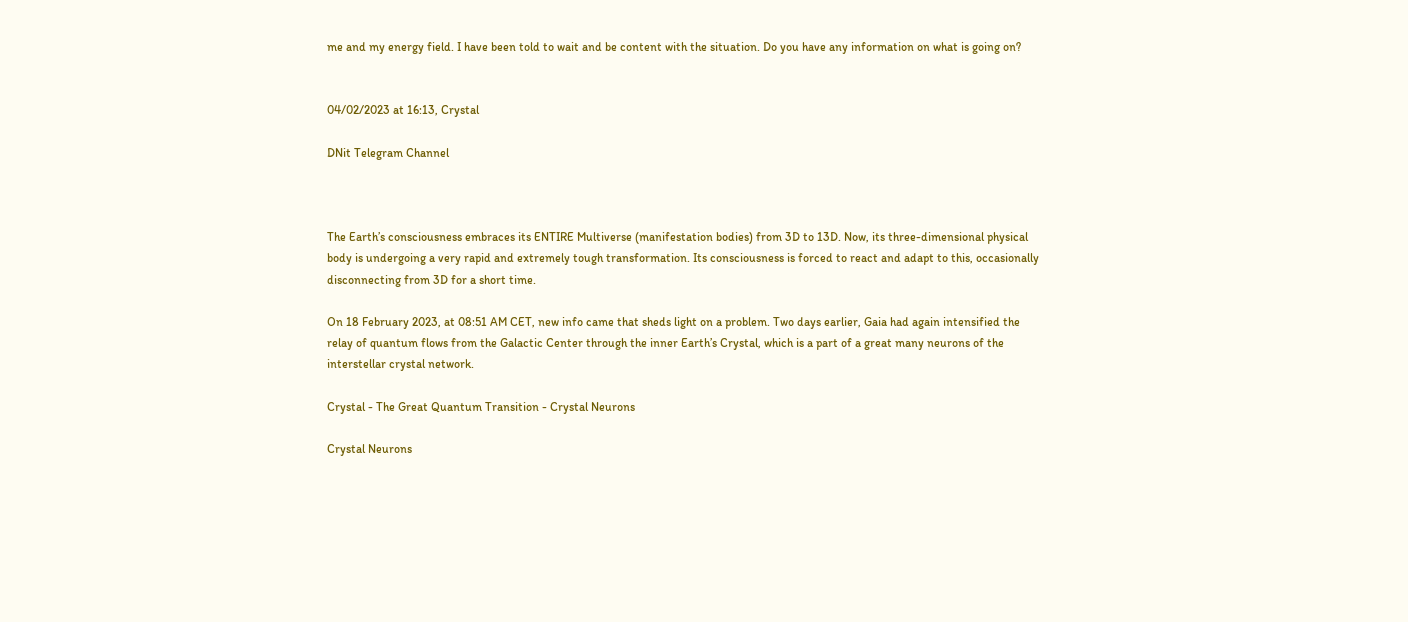me and my energy field. I have been told to wait and be content with the situation. Do you have any information on what is going on?


04/02/2023 at 16:13, Crystal

DNit Telegram Channel



The Earth’s consciousness embraces its ENTIRE Multiverse (manifestation bodies) from 3D to 13D. Now, its three-dimensional physical body is undergoing a very rapid and extremely tough transformation. Its consciousness is forced to react and adapt to this, occasionally disconnecting from 3D for a short time.

On 18 February 2023, at 08:51 AM CET, new info came that sheds light on a problem. Two days earlier, Gaia had again intensified the relay of quantum flows from the Galactic Center through the inner Earth’s Crystal, which is a part of a great many neurons of the interstellar crystal network.

Crystal - The Great Quantum Transition - Crystal Neurons

Crystal Neurons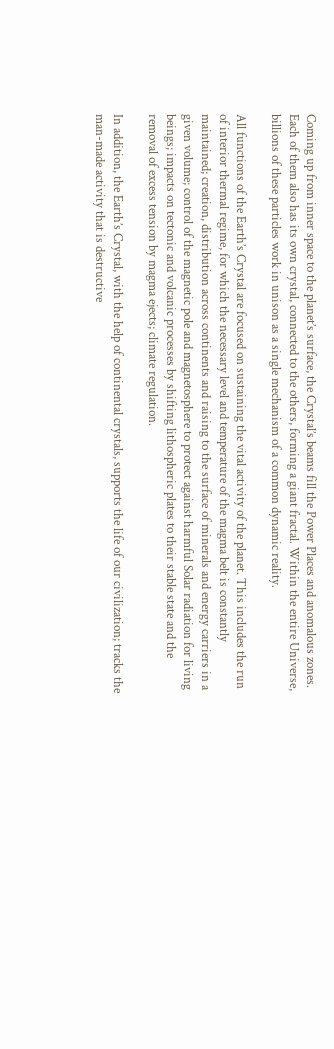Coming up from inner space to the planet’s surface, the Crystal’s beams fill the Power Places and anomalous zones. Each of them also has its own crystal, connected to the others, forming a giant fractal. Within the entire Universe, billions of these particles work in unison as a single mechanism of a common dynamic reality.

All functions of the Earth’s Crystal are focused on sustaining the vital activity of the planet. This includes the run of interior thermal regime, for which the necessary level and temperature of the magma belt is constantly maintained; creation, distribution across continents and raising to the surface of minerals and energy carriers in a given volume; control of the magnetic pole and magnetosphere to protect against harmful Solar radiation for living beings; impacts on tectonic and volcanic processes by shifting lithospheric plates to their stable state and the removal of excess tension by magma ejects; climate regulation.

In addition, the Earth’s Crystal, with the help of continental crystals, supports the life of our civilization; tracks the man-made activity that is destructive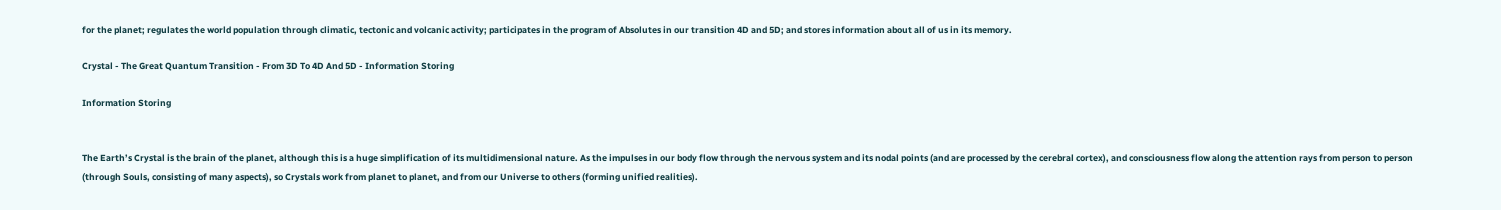for the planet; regulates the world population through climatic, tectonic and volcanic activity; participates in the program of Absolutes in our transition 4D and 5D; and stores information about all of us in its memory.

Crystal - The Great Quantum Transition - From 3D To 4D And 5D - Information Storing

Information Storing


The Earth’s Crystal is the brain of the planet, although this is a huge simplification of its multidimensional nature. As the impulses in our body flow through the nervous system and its nodal points (and are processed by the cerebral cortex), and consciousness flow along the attention rays from person to person (through Souls, consisting of many aspects), so Crystals work from planet to planet, and from our Universe to others (forming unified realities).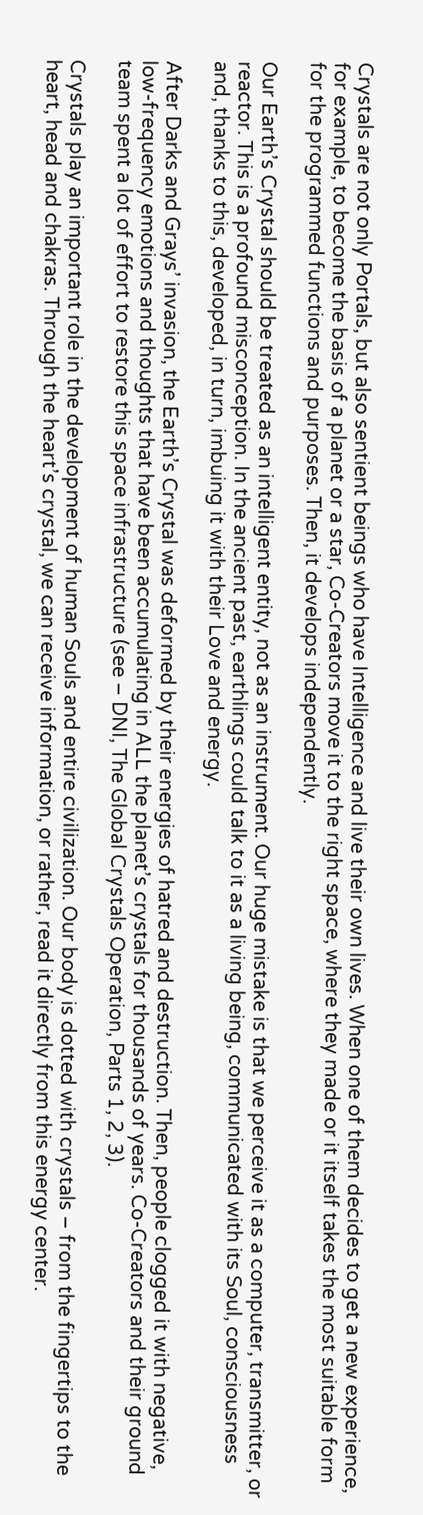Crystals are not only Portals, but also sentient beings who have Intelligence and live their own lives. When one of them decides to get a new experience, for example, to become the basis of a planet or a star, Co-Creators move it to the right space, where they made or it itself takes the most suitable form for the programmed functions and purposes. Then, it develops independently.

Our Earth’s Crystal should be treated as an intelligent entity, not as an instrument. Our huge mistake is that we perceive it as a computer, transmitter, or reactor. This is a profound misconception. In the ancient past, earthlings could talk to it as a living being, communicated with its Soul, consciousness and, thanks to this, developed, in turn, imbuing it with their Love and energy.

After Darks and Grays’ invasion, the Earth’s Crystal was deformed by their energies of hatred and destruction. Then, people clogged it with negative, low-frequency emotions and thoughts that have been accumulating in ALL the planet’s crystals for thousands of years. Co-Creators and their ground team spent a lot of effort to restore this space infrastructure (see – DNI, The Global Crystals Operation, Parts 1, 2, 3).

Crystals play an important role in the development of human Souls and entire civilization. Our body is dotted with crystals – from the fingertips to the heart, head and chakras. Through the heart’s crystal, we can receive information, or rather, read it directly from this energy center.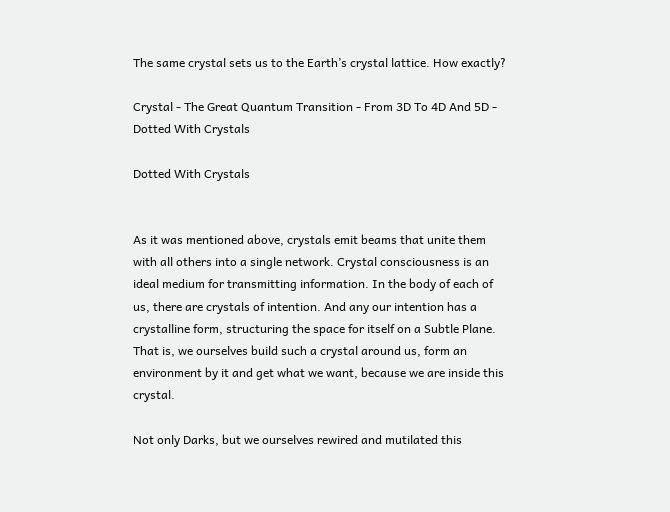The same crystal sets us to the Earth’s crystal lattice. How exactly?

Crystal - The Great Quantum Transition - From 3D To 4D And 5D - Dotted With Crystals

Dotted With Crystals


As it was mentioned above, crystals emit beams that unite them with all others into a single network. Crystal consciousness is an ideal medium for transmitting information. In the body of each of us, there are crystals of intention. And any our intention has a crystalline form, structuring the space for itself on a Subtle Plane. That is, we ourselves build such a crystal around us, form an environment by it and get what we want, because we are inside this crystal.

Not only Darks, but we ourselves rewired and mutilated this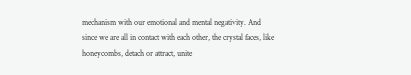mechanism with our emotional and mental negativity. And since we are all in contact with each other, the crystal faces, like honeycombs, detach or attract, unite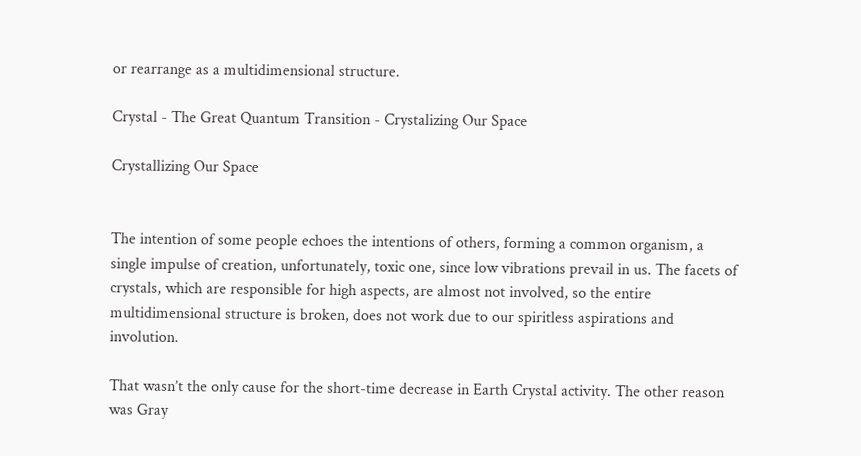or rearrange as a multidimensional structure.

Crystal - The Great Quantum Transition - Crystalizing Our Space

Crystallizing Our Space


The intention of some people echoes the intentions of others, forming a common organism, a single impulse of creation, unfortunately, toxic one, since low vibrations prevail in us. The facets of crystals, which are responsible for high aspects, are almost not involved, so the entire multidimensional structure is broken, does not work due to our spiritless aspirations and involution.

That wasn’t the only cause for the short-time decrease in Earth Crystal activity. The other reason was Gray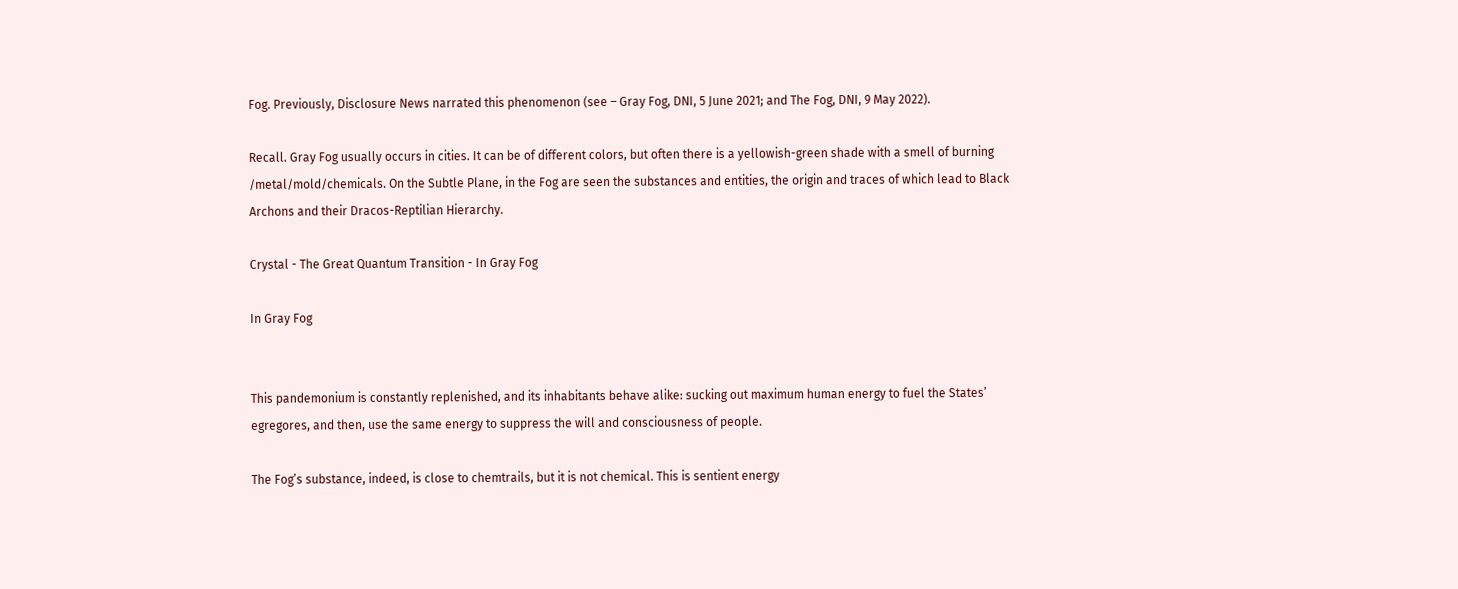Fog. Previously, Disclosure News narrated this phenomenon (see – Gray Fog, DNI, 5 June 2021; and The Fog, DNI, 9 May 2022).

Recall. Gray Fog usually occurs in cities. It can be of different colors, but often there is a yellowish-green shade with a smell of burning /metal/mold/chemicals. On the Subtle Plane, in the Fog are seen the substances and entities, the origin and traces of which lead to Black Archons and their Dracos-Reptilian Hierarchy.

Crystal - The Great Quantum Transition - In Gray Fog

In Gray Fog


This pandemonium is constantly replenished, and its inhabitants behave alike: sucking out maximum human energy to fuel the States’ egregores, and then, use the same energy to suppress the will and consciousness of people.

The Fog’s substance, indeed, is close to chemtrails, but it is not chemical. This is sentient energy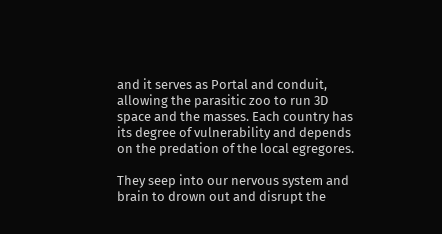and it serves as Portal and conduit, allowing the parasitic zoo to run 3D space and the masses. Each country has its degree of vulnerability and depends on the predation of the local egregores.

They seep into our nervous system and brain to drown out and disrupt the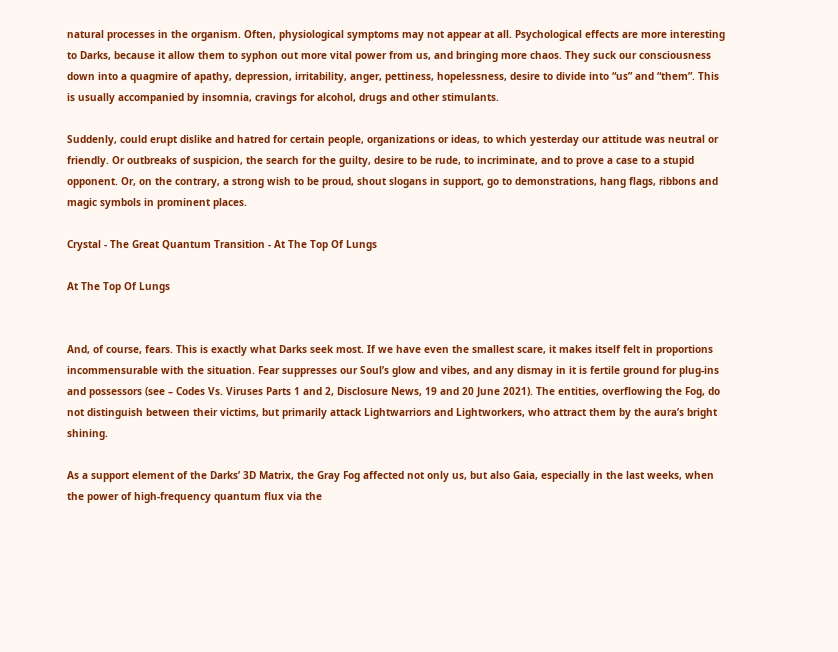natural processes in the organism. Often, physiological symptoms may not appear at all. Psychological effects are more interesting to Darks, because it allow them to syphon out more vital power from us, and bringing more chaos. They suck our consciousness down into a quagmire of apathy, depression, irritability, anger, pettiness, hopelessness, desire to divide into “us” and “them”. This is usually accompanied by insomnia, cravings for alcohol, drugs and other stimulants.

Suddenly, could erupt dislike and hatred for certain people, organizations or ideas, to which yesterday our attitude was neutral or friendly. Or outbreaks of suspicion, the search for the guilty, desire to be rude, to incriminate, and to prove a case to a stupid opponent. Or, on the contrary, a strong wish to be proud, shout slogans in support, go to demonstrations, hang flags, ribbons and magic symbols in prominent places.

Crystal - The Great Quantum Transition - At The Top Of Lungs

At The Top Of Lungs


And, of course, fears. This is exactly what Darks seek most. If we have even the smallest scare, it makes itself felt in proportions incommensurable with the situation. Fear suppresses our Soul’s glow and vibes, and any dismay in it is fertile ground for plug-ins and possessors (see – Codes Vs. Viruses Parts 1 and 2, Disclosure News, 19 and 20 June 2021). The entities, overflowing the Fog, do not distinguish between their victims, but primarily attack Lightwarriors and Lightworkers, who attract them by the aura’s bright shining.

As a support element of the Darks’ 3D Matrix, the Gray Fog affected not only us, but also Gaia, especially in the last weeks, when the power of high-frequency quantum flux via the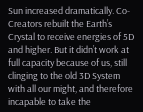Sun increased dramatically. Co-Creators rebuilt the Earth’s Crystal to receive energies of 5D and higher. But it didn’t work at full capacity because of us, still clinging to the old 3D System with all our might, and therefore incapable to take the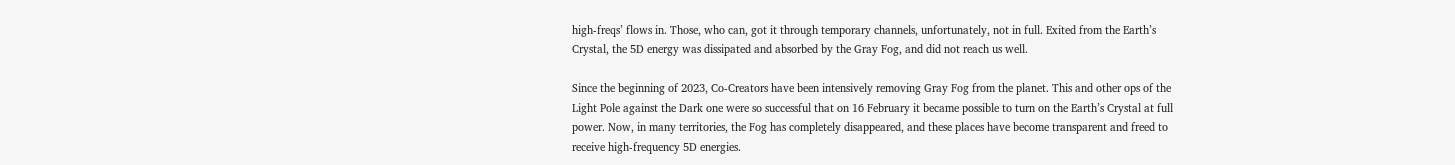high-freqs’ flows in. Those, who can, got it through temporary channels, unfortunately, not in full. Exited from the Earth’s Crystal, the 5D energy was dissipated and absorbed by the Gray Fog, and did not reach us well.

Since the beginning of 2023, Co-Creators have been intensively removing Gray Fog from the planet. This and other ops of the Light Pole against the Dark one were so successful that on 16 February it became possible to turn on the Earth’s Crystal at full power. Now, in many territories, the Fog has completely disappeared, and these places have become transparent and freed to receive high-frequency 5D energies.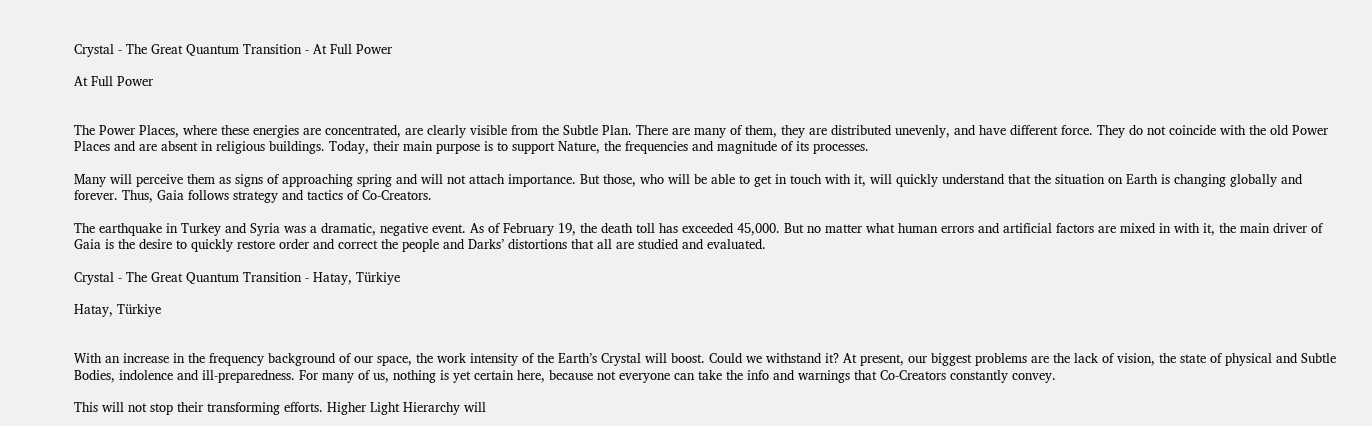Crystal - The Great Quantum Transition - At Full Power

At Full Power


The Power Places, where these energies are concentrated, are clearly visible from the Subtle Plan. There are many of them, they are distributed unevenly, and have different force. They do not coincide with the old Power Places and are absent in religious buildings. Today, their main purpose is to support Nature, the frequencies and magnitude of its processes.

Many will perceive them as signs of approaching spring and will not attach importance. But those, who will be able to get in touch with it, will quickly understand that the situation on Earth is changing globally and forever. Thus, Gaia follows strategy and tactics of Co-Creators.

The earthquake in Turkey and Syria was a dramatic, negative event. As of February 19, the death toll has exceeded 45,000. But no matter what human errors and artificial factors are mixed in with it, the main driver of Gaia is the desire to quickly restore order and correct the people and Darks’ distortions that all are studied and evaluated.

Crystal - The Great Quantum Transition - Hatay, Türkiye

Hatay, Türkiye


With an increase in the frequency background of our space, the work intensity of the Earth’s Crystal will boost. Could we withstand it? At present, our biggest problems are the lack of vision, the state of physical and Subtle Bodies, indolence and ill-preparedness. For many of us, nothing is yet certain here, because not everyone can take the info and warnings that Co-Creators constantly convey.

This will not stop their transforming efforts. Higher Light Hierarchy will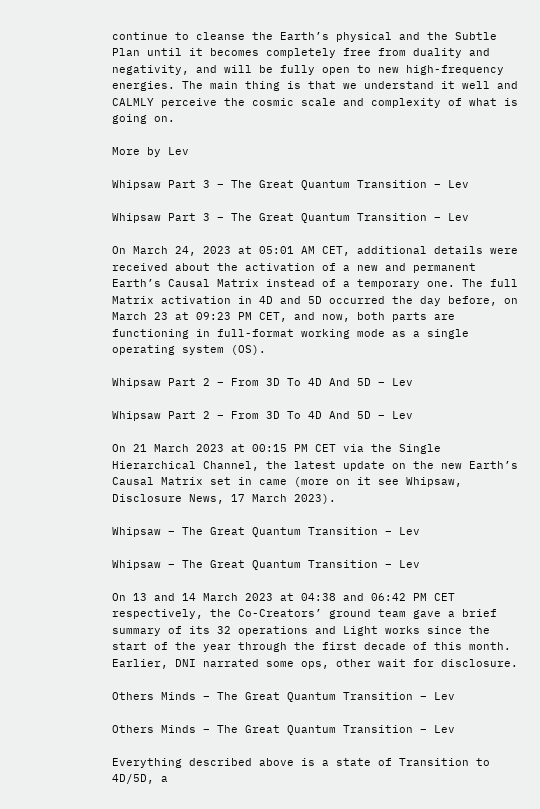continue to cleanse the Earth’s physical and the Subtle Plan until it becomes completely free from duality and negativity, and will be fully open to new high-frequency energies. The main thing is that we understand it well and CALMLY perceive the cosmic scale and complexity of what is going on.

More by Lev

Whipsaw Part 3 – The Great Quantum Transition – Lev

Whipsaw Part 3 – The Great Quantum Transition – Lev

On March 24, 2023 at 05:01 AM CET, additional details were received about the activation of a new and permanent Earth’s Causal Matrix instead of a temporary one. The full Matrix activation in 4D and 5D occurred the day before, on March 23 at 09:23 PM CET, and now, both parts are functioning in full-format working mode as a single operating system (OS).

Whipsaw Part 2 – From 3D To 4D And 5D – Lev

Whipsaw Part 2 – From 3D To 4D And 5D – Lev

On 21 March 2023 at 00:15 PM CET via the Single Hierarchical Channel, the latest update on the new Earth’s Causal Matrix set in came (more on it see Whipsaw, Disclosure News, 17 March 2023).

Whipsaw – The Great Quantum Transition – Lev

Whipsaw – The Great Quantum Transition – Lev

On 13 and 14 March 2023 at 04:38 and 06:42 PM CET respectively, the Co-Creators’ ground team gave a brief summary of its 32 operations and Light works since the start of the year through the first decade of this month. Earlier, DNI narrated some ops, other wait for disclosure.

Others Minds – The Great Quantum Transition – Lev

Others Minds – The Great Quantum Transition – Lev

Everything described above is a state of Transition to 4D/5D, a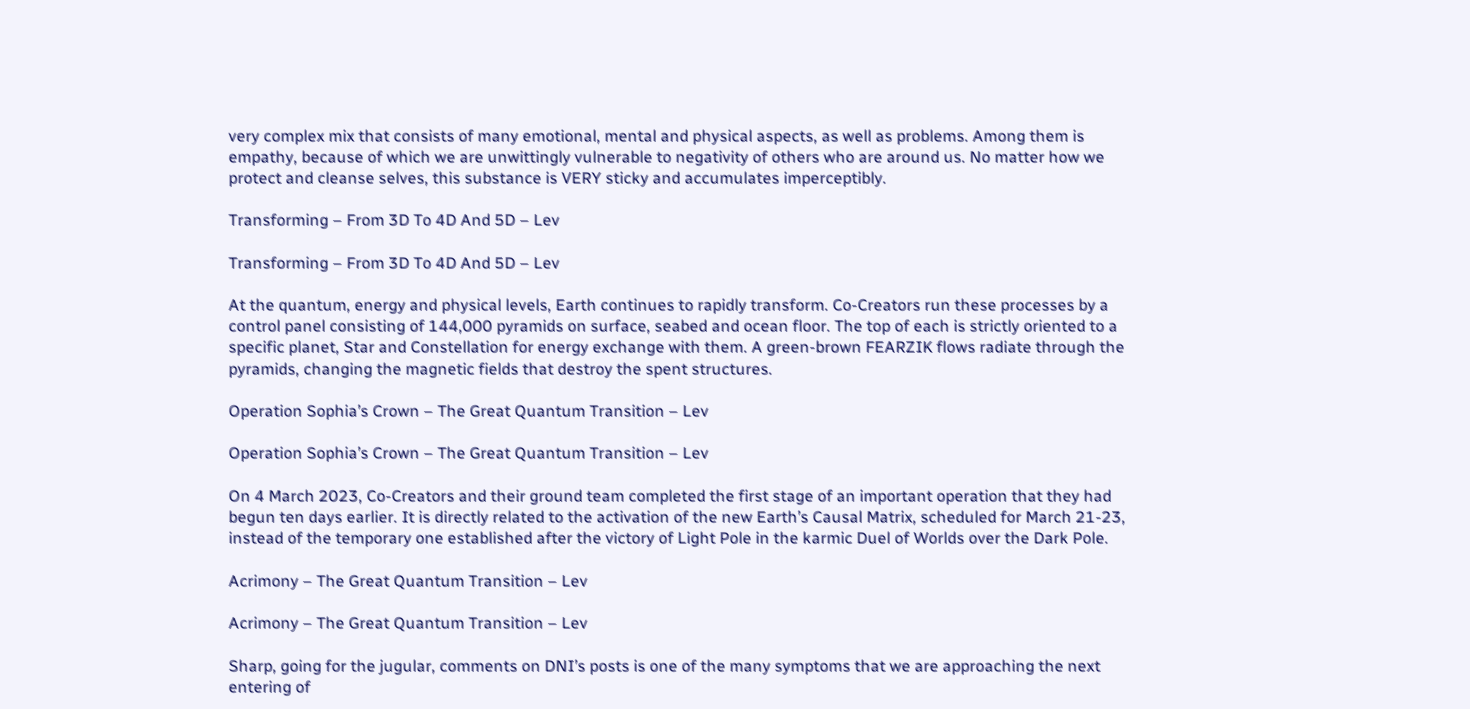very complex mix that consists of many emotional, mental and physical aspects, as well as problems. Among them is empathy, because of which we are unwittingly vulnerable to negativity of others who are around us. No matter how we protect and cleanse selves, this substance is VERY sticky and accumulates imperceptibly.

Transforming – From 3D To 4D And 5D – Lev

Transforming – From 3D To 4D And 5D – Lev

At the quantum, energy and physical levels, Earth continues to rapidly transform. Co-Creators run these processes by a control panel consisting of 144,000 pyramids on surface, seabed and ocean floor. The top of each is strictly oriented to a specific planet, Star and Constellation for energy exchange with them. A green-brown FEARZIK flows radiate through the pyramids, changing the magnetic fields that destroy the spent structures.

Operation Sophia’s Crown – The Great Quantum Transition – Lev

Operation Sophia’s Crown – The Great Quantum Transition – Lev

On 4 March 2023, Co-Creators and their ground team completed the first stage of an important operation that they had begun ten days earlier. It is directly related to the activation of the new Earth’s Causal Matrix, scheduled for March 21-23, instead of the temporary one established after the victory of Light Pole in the karmic Duel of Worlds over the Dark Pole.

Acrimony – The Great Quantum Transition – Lev

Acrimony – The Great Quantum Transition – Lev

Sharp, going for the jugular, comments on DNI’s posts is one of the many symptoms that we are approaching the next entering of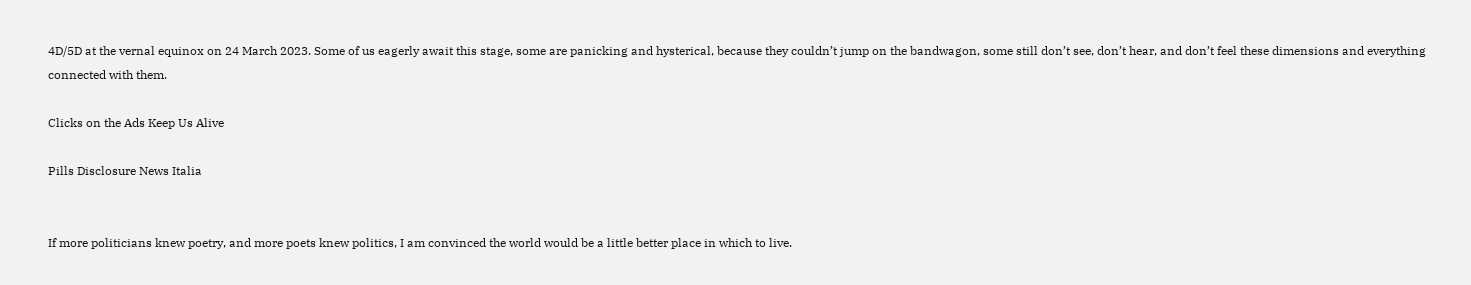4D/5D at the vernal equinox on 24 March 2023. Some of us eagerly await this stage, some are panicking and hysterical, because they couldn’t jump on the bandwagon, some still don’t see, don’t hear, and don’t feel these dimensions and everything connected with them.

Clicks on the Ads Keep Us Alive

Pills Disclosure News Italia


If more politicians knew poetry, and more poets knew politics, I am convinced the world would be a little better place in which to live.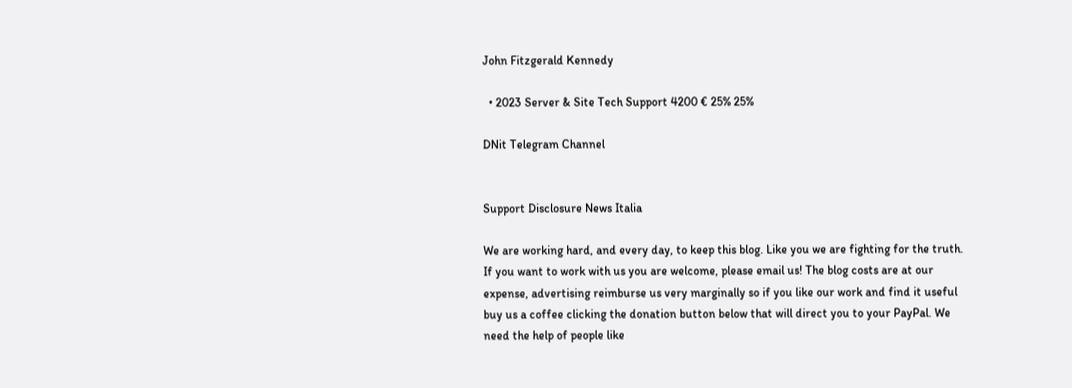John Fitzgerald Kennedy

  • 2023 Server & Site Tech Support 4200 € 25% 25%

DNit Telegram Channel


Support Disclosure News Italia

We are working hard, and every day, to keep this blog. Like you we are fighting for the truth. If you want to work with us you are welcome, please email us! The blog costs are at our expense, advertising reimburse us very marginally so if you like our work and find it useful buy us a coffee clicking the donation button below that will direct you to your PayPal. We need the help of people like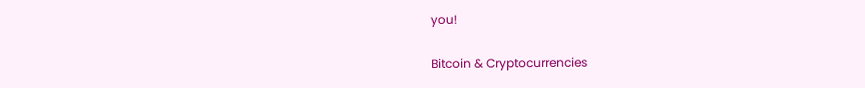you!

Bitcoin & Cryptocurrencies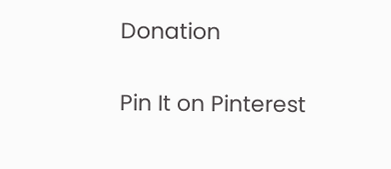Donation


Pin It on Pinterest